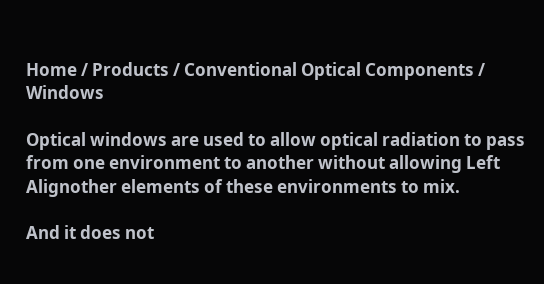Home / Products / Conventional Optical Components / Windows

Optical windows are used to allow optical radiation to pass from one environment to another without allowing Left Alignother elements of these environments to mix.

And it does not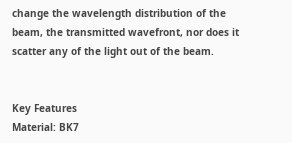change the wavelength distribution of the beam, the transmitted wavefront, nor does it scatter any of the light out of the beam.


Key Features
Material: BK7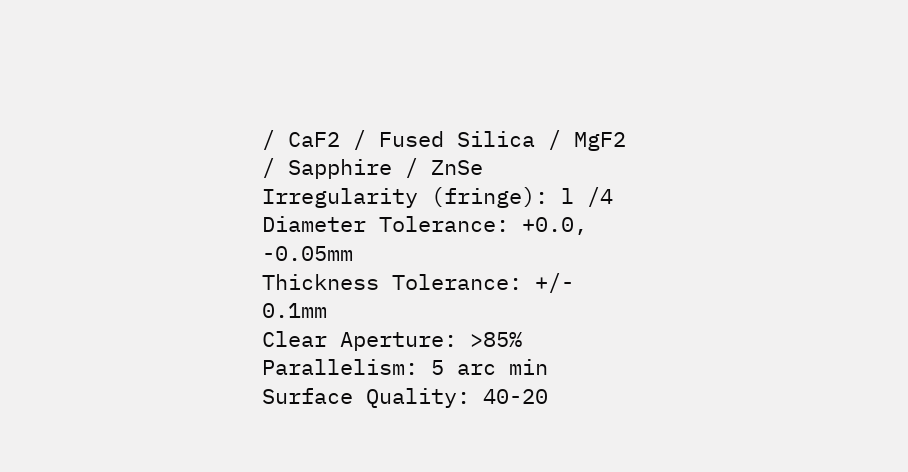/ CaF2 / Fused Silica / MgF2 / Sapphire / ZnSe
Irregularity (fringe): l /4
Diameter Tolerance: +0.0, -0.05mm
Thickness Tolerance: +/- 0.1mm
Clear Aperture: >85%
Parallelism: 5 arc min
Surface Quality: 40-20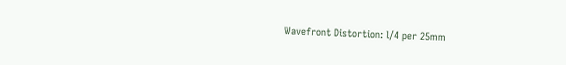Wavefront Distortion: l/4 per 25mm